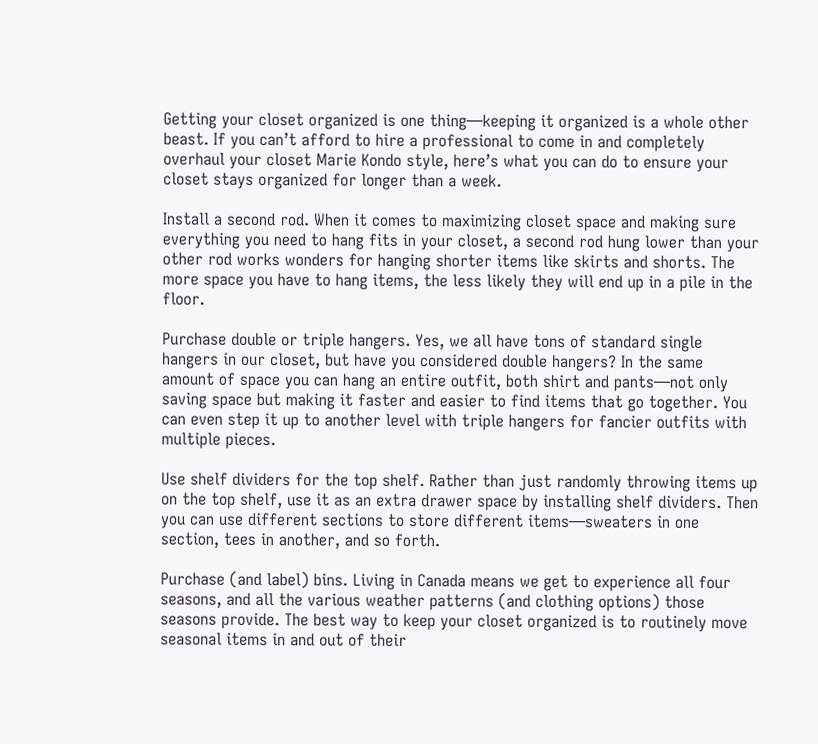Getting your closet organized is one thing—keeping it organized is a whole other beast. If you can’t afford to hire a professional to come in and completely overhaul your closet Marie Kondo style, here’s what you can do to ensure your closet stays organized for longer than a week.

Install a second rod. When it comes to maximizing closet space and making sure everything you need to hang fits in your closet, a second rod hung lower than your other rod works wonders for hanging shorter items like skirts and shorts. The more space you have to hang items, the less likely they will end up in a pile in the floor.

Purchase double or triple hangers. Yes, we all have tons of standard single hangers in our closet, but have you considered double hangers? In the same amount of space you can hang an entire outfit, both shirt and pants—not only saving space but making it faster and easier to find items that go together. You can even step it up to another level with triple hangers for fancier outfits with multiple pieces.

Use shelf dividers for the top shelf. Rather than just randomly throwing items up on the top shelf, use it as an extra drawer space by installing shelf dividers. Then you can use different sections to store different items—sweaters in one section, tees in another, and so forth.

Purchase (and label) bins. Living in Canada means we get to experience all four seasons, and all the various weather patterns (and clothing options) those seasons provide. The best way to keep your closet organized is to routinely move seasonal items in and out of their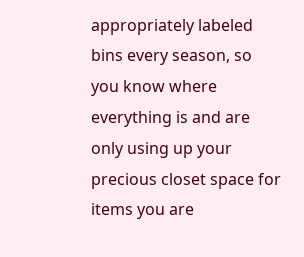appropriately labeled bins every season, so you know where everything is and are only using up your precious closet space for items you are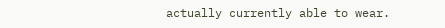actually currently able to wear.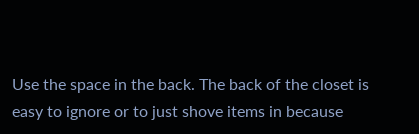Use the space in the back. The back of the closet is easy to ignore or to just shove items in because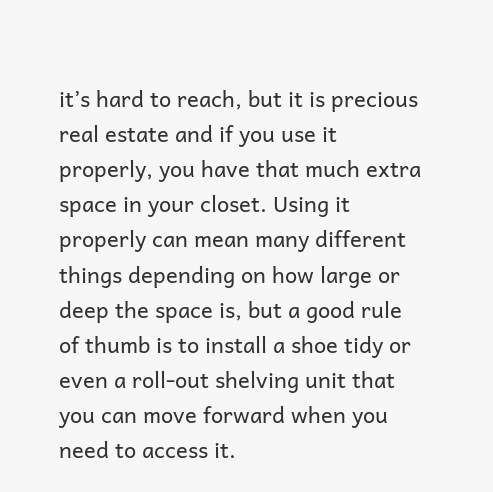it’s hard to reach, but it is precious real estate and if you use it properly, you have that much extra space in your closet. Using it properly can mean many different things depending on how large or deep the space is, but a good rule of thumb is to install a shoe tidy or even a roll-out shelving unit that you can move forward when you need to access it.